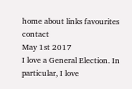home about links favourites contact
May 1st 2017
I love a General Election. In particular, I love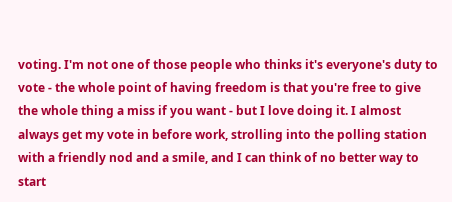voting. I'm not one of those people who thinks it's everyone's duty to vote - the whole point of having freedom is that you're free to give the whole thing a miss if you want - but I love doing it. I almost always get my vote in before work, strolling into the polling station with a friendly nod and a smile, and I can think of no better way to start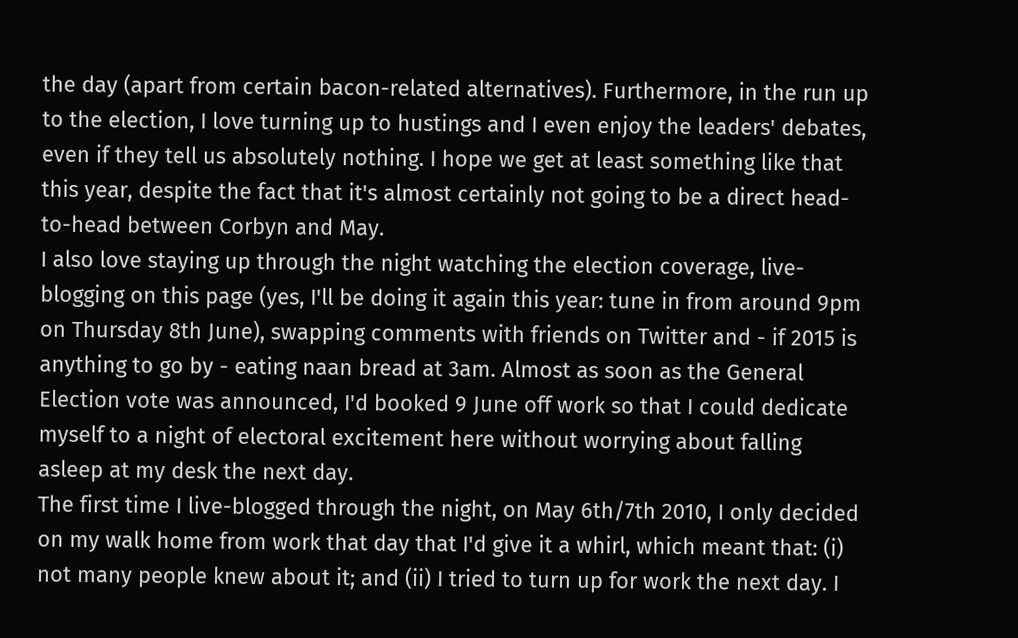the day (apart from certain bacon-related alternatives). Furthermore, in the run up to the election, I love turning up to hustings and I even enjoy the leaders' debates, even if they tell us absolutely nothing. I hope we get at least something like that this year, despite the fact that it's almost certainly not going to be a direct head-to-head between Corbyn and May.
I also love staying up through the night watching the election coverage, live-blogging on this page (yes, I'll be doing it again this year: tune in from around 9pm on Thursday 8th June), swapping comments with friends on Twitter and - if 2015 is anything to go by - eating naan bread at 3am. Almost as soon as the General Election vote was announced, I'd booked 9 June off work so that I could dedicate myself to a night of electoral excitement here without worrying about falling asleep at my desk the next day.
The first time I live-blogged through the night, on May 6th/7th 2010, I only decided on my walk home from work that day that I'd give it a whirl, which meant that: (i) not many people knew about it; and (ii) I tried to turn up for work the next day. I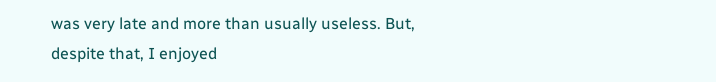was very late and more than usually useless. But, despite that, I enjoyed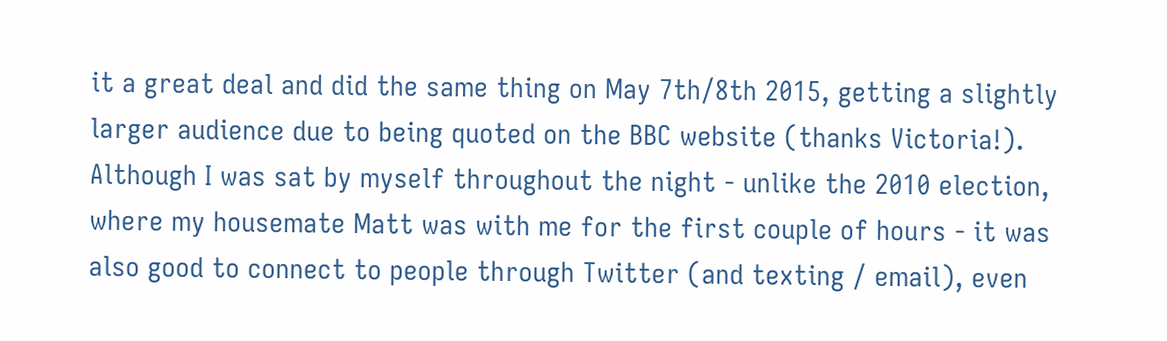it a great deal and did the same thing on May 7th/8th 2015, getting a slightly larger audience due to being quoted on the BBC website (thanks Victoria!). Although I was sat by myself throughout the night - unlike the 2010 election, where my housemate Matt was with me for the first couple of hours - it was also good to connect to people through Twitter (and texting / email), even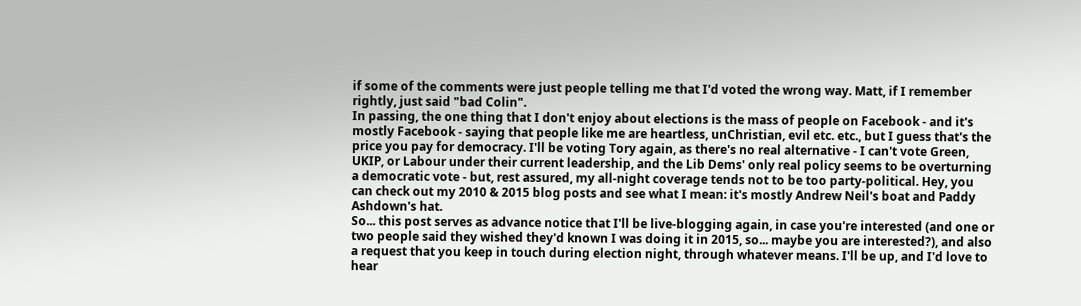if some of the comments were just people telling me that I'd voted the wrong way. Matt, if I remember rightly, just said "bad Colin".
In passing, the one thing that I don't enjoy about elections is the mass of people on Facebook - and it's mostly Facebook - saying that people like me are heartless, unChristian, evil etc. etc., but I guess that's the price you pay for democracy. I'll be voting Tory again, as there's no real alternative - I can't vote Green, UKIP, or Labour under their current leadership, and the Lib Dems' only real policy seems to be overturning a democratic vote - but, rest assured, my all-night coverage tends not to be too party-political. Hey, you can check out my 2010 & 2015 blog posts and see what I mean: it's mostly Andrew Neil's boat and Paddy Ashdown's hat.
So... this post serves as advance notice that I'll be live-blogging again, in case you're interested (and one or two people said they wished they'd known I was doing it in 2015, so... maybe you are interested?), and also a request that you keep in touch during election night, through whatever means. I'll be up, and I'd love to hear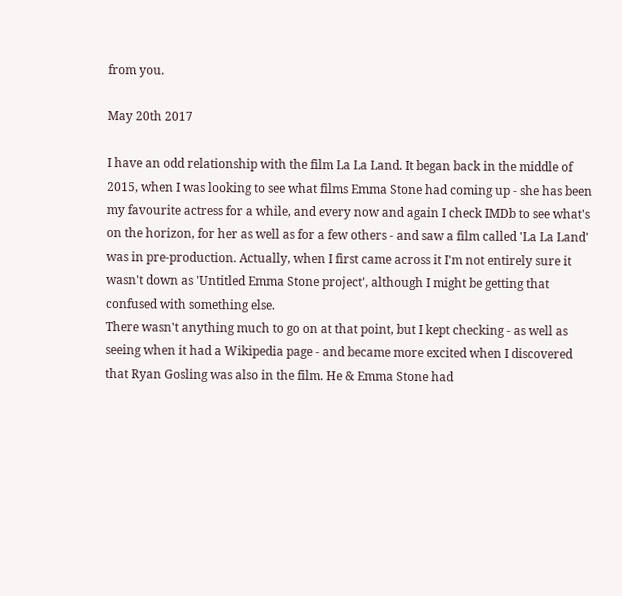from you.

May 20th 2017

I have an odd relationship with the film La La Land. It began back in the middle of 2015, when I was looking to see what films Emma Stone had coming up - she has been my favourite actress for a while, and every now and again I check IMDb to see what's on the horizon, for her as well as for a few others - and saw a film called 'La La Land' was in pre-production. Actually, when I first came across it I'm not entirely sure it wasn't down as 'Untitled Emma Stone project', although I might be getting that confused with something else.
There wasn't anything much to go on at that point, but I kept checking - as well as seeing when it had a Wikipedia page - and became more excited when I discovered that Ryan Gosling was also in the film. He & Emma Stone had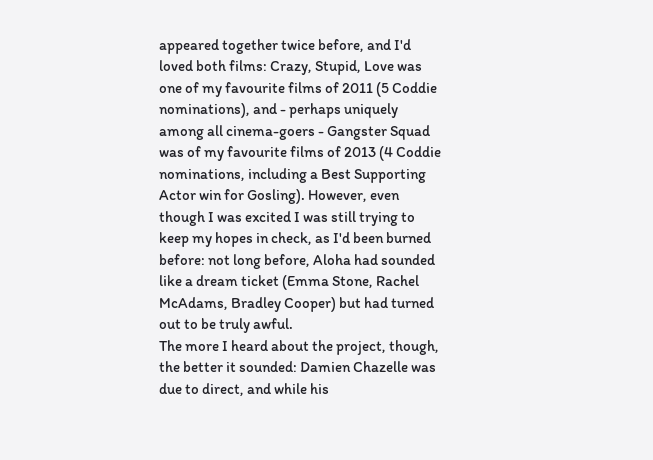appeared together twice before, and I'd loved both films: Crazy, Stupid, Love was one of my favourite films of 2011 (5 Coddie nominations), and - perhaps uniquely among all cinema-goers - Gangster Squad was of my favourite films of 2013 (4 Coddie nominations, including a Best Supporting Actor win for Gosling). However, even though I was excited I was still trying to keep my hopes in check, as I'd been burned before: not long before, Aloha had sounded like a dream ticket (Emma Stone, Rachel McAdams, Bradley Cooper) but had turned out to be truly awful.
The more I heard about the project, though, the better it sounded: Damien Chazelle was due to direct, and while his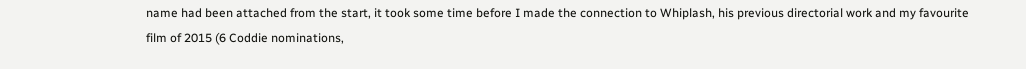name had been attached from the start, it took some time before I made the connection to Whiplash, his previous directorial work and my favourite film of 2015 (6 Coddie nominations,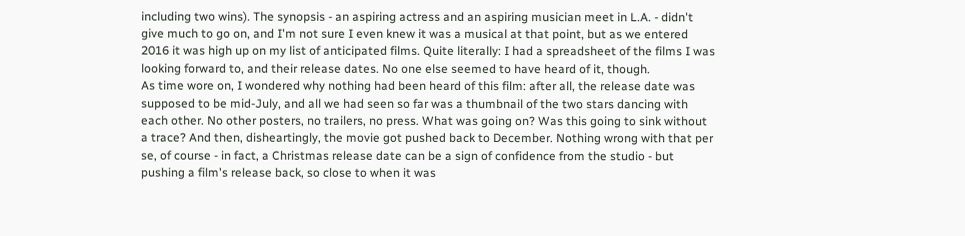including two wins). The synopsis - an aspiring actress and an aspiring musician meet in L.A. - didn't give much to go on, and I'm not sure I even knew it was a musical at that point, but as we entered 2016 it was high up on my list of anticipated films. Quite literally: I had a spreadsheet of the films I was looking forward to, and their release dates. No one else seemed to have heard of it, though.
As time wore on, I wondered why nothing had been heard of this film: after all, the release date was supposed to be mid-July, and all we had seen so far was a thumbnail of the two stars dancing with each other. No other posters, no trailers, no press. What was going on? Was this going to sink without a trace? And then, disheartingly, the movie got pushed back to December. Nothing wrong with that per se, of course - in fact, a Christmas release date can be a sign of confidence from the studio - but pushing a film's release back, so close to when it was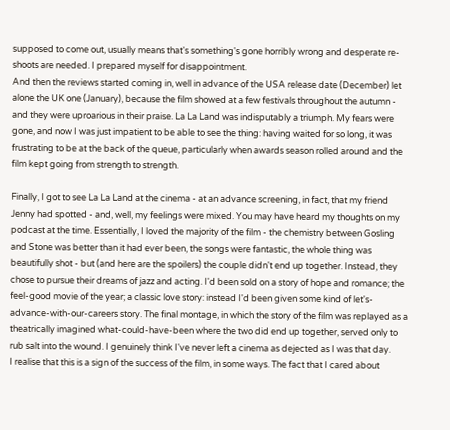supposed to come out, usually means that's something's gone horribly wrong and desperate re-shoots are needed. I prepared myself for disappointment.
And then the reviews started coming in, well in advance of the USA release date (December) let alone the UK one (January), because the film showed at a few festivals throughout the autumn - and they were uproarious in their praise. La La Land was indisputably a triumph. My fears were gone, and now I was just impatient to be able to see the thing: having waited for so long, it was frustrating to be at the back of the queue, particularly when awards season rolled around and the film kept going from strength to strength.

Finally, I got to see La La Land at the cinema - at an advance screening, in fact, that my friend Jenny had spotted - and, well, my feelings were mixed. You may have heard my thoughts on my podcast at the time. Essentially, I loved the majority of the film - the chemistry between Gosling and Stone was better than it had ever been, the songs were fantastic, the whole thing was beautifully shot - but (and here are the spoilers) the couple didn't end up together. Instead, they chose to pursue their dreams of jazz and acting. I'd been sold on a story of hope and romance; the feel-good movie of the year; a classic love story: instead I'd been given some kind of let's-advance-with-our-careers story. The final montage, in which the story of the film was replayed as a theatrically imagined what-could-have-been where the two did end up together, served only to rub salt into the wound. I genuinely think I've never left a cinema as dejected as I was that day.
I realise that this is a sign of the success of the film, in some ways. The fact that I cared about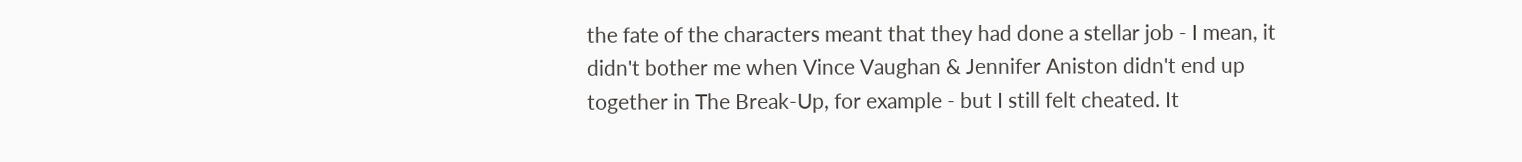the fate of the characters meant that they had done a stellar job - I mean, it didn't bother me when Vince Vaughan & Jennifer Aniston didn't end up together in The Break-Up, for example - but I still felt cheated. It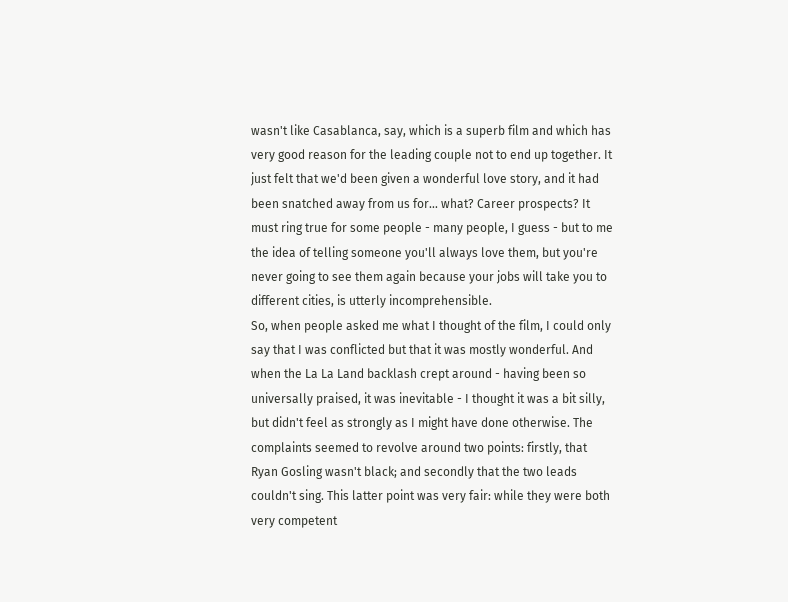wasn't like Casablanca, say, which is a superb film and which has very good reason for the leading couple not to end up together. It just felt that we'd been given a wonderful love story, and it had been snatched away from us for... what? Career prospects? It must ring true for some people - many people, I guess - but to me the idea of telling someone you'll always love them, but you're never going to see them again because your jobs will take you to different cities, is utterly incomprehensible.
So, when people asked me what I thought of the film, I could only say that I was conflicted but that it was mostly wonderful. And when the La La Land backlash crept around - having been so universally praised, it was inevitable - I thought it was a bit silly, but didn't feel as strongly as I might have done otherwise. The complaints seemed to revolve around two points: firstly, that Ryan Gosling wasn't black; and secondly that the two leads couldn't sing. This latter point was very fair: while they were both very competent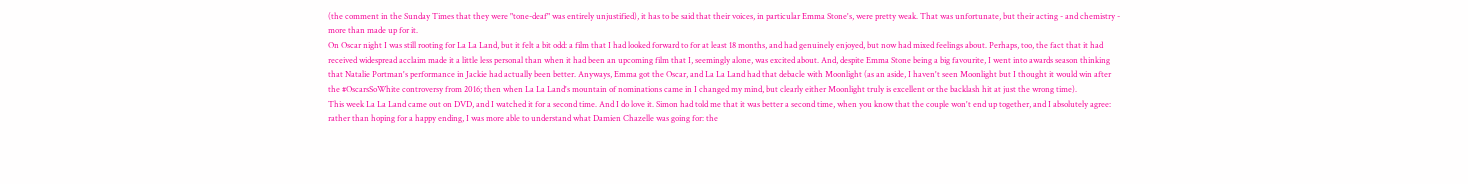(the comment in the Sunday Times that they were "tone-deaf" was entirely unjustified), it has to be said that their voices, in particular Emma Stone's, were pretty weak. That was unfortunate, but their acting - and chemistry - more than made up for it.
On Oscar night I was still rooting for La La Land, but it felt a bit odd: a film that I had looked forward to for at least 18 months, and had genuinely enjoyed, but now had mixed feelings about. Perhaps, too, the fact that it had received widespread acclaim made it a little less personal than when it had been an upcoming film that I, seemingly alone, was excited about. And, despite Emma Stone being a big favourite, I went into awards season thinking that Natalie Portman's performance in Jackie had actually been better. Anyways, Emma got the Oscar, and La La Land had that debacle with Moonlight (as an aside, I haven't seen Moonlight but I thought it would win after the #OscarsSoWhite controversy from 2016; then when La La Land's mountain of nominations came in I changed my mind, but clearly either Moonlight truly is excellent or the backlash hit at just the wrong time).
This week La La Land came out on DVD, and I watched it for a second time. And I do love it. Simon had told me that it was better a second time, when you know that the couple won't end up together, and I absolutely agree: rather than hoping for a happy ending, I was more able to understand what Damien Chazelle was going for: the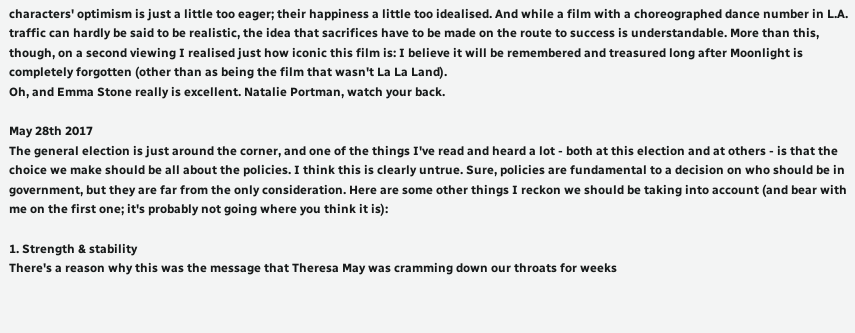characters' optimism is just a little too eager; their happiness a little too idealised. And while a film with a choreographed dance number in L.A. traffic can hardly be said to be realistic, the idea that sacrifices have to be made on the route to success is understandable. More than this, though, on a second viewing I realised just how iconic this film is: I believe it will be remembered and treasured long after Moonlight is completely forgotten (other than as being the film that wasn't La La Land).
Oh, and Emma Stone really is excellent. Natalie Portman, watch your back.

May 28th 2017
The general election is just around the corner, and one of the things I've read and heard a lot - both at this election and at others - is that the choice we make should be all about the policies. I think this is clearly untrue. Sure, policies are fundamental to a decision on who should be in government, but they are far from the only consideration. Here are some other things I reckon we should be taking into account (and bear with me on the first one; it's probably not going where you think it is):

1. Strength & stability
There's a reason why this was the message that Theresa May was cramming down our throats for weeks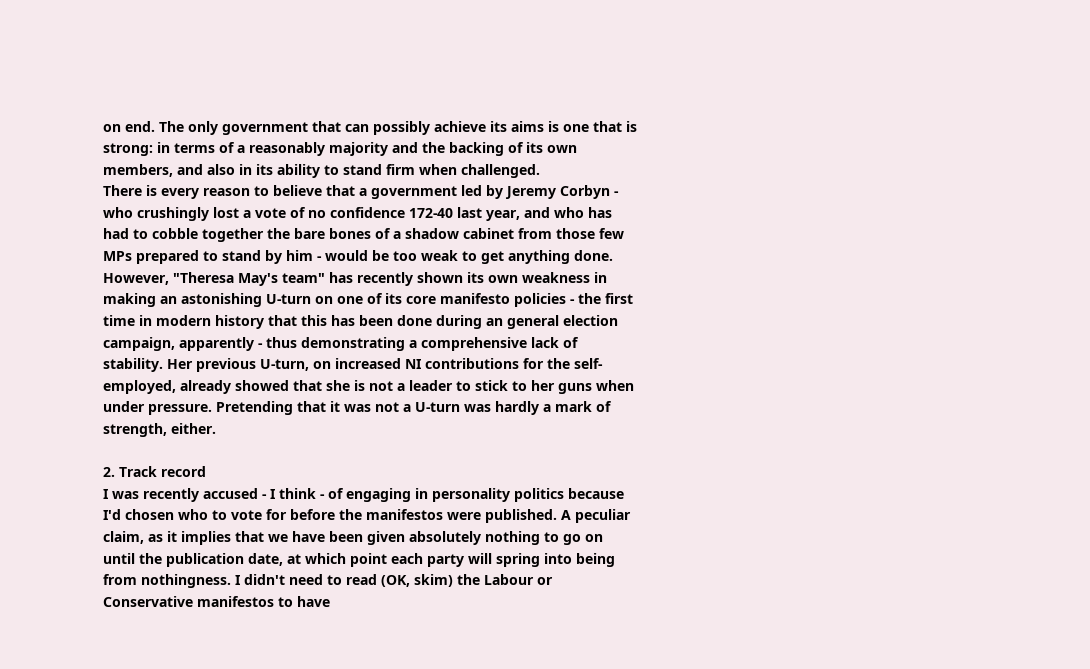on end. The only government that can possibly achieve its aims is one that is strong: in terms of a reasonably majority and the backing of its own members, and also in its ability to stand firm when challenged.
There is every reason to believe that a government led by Jeremy Corbyn - who crushingly lost a vote of no confidence 172-40 last year, and who has had to cobble together the bare bones of a shadow cabinet from those few MPs prepared to stand by him - would be too weak to get anything done. However, "Theresa May's team" has recently shown its own weakness in making an astonishing U-turn on one of its core manifesto policies - the first time in modern history that this has been done during an general election campaign, apparently - thus demonstrating a comprehensive lack of stability. Her previous U-turn, on increased NI contributions for the self-employed, already showed that she is not a leader to stick to her guns when under pressure. Pretending that it was not a U-turn was hardly a mark of strength, either.

2. Track record
I was recently accused - I think - of engaging in personality politics because I'd chosen who to vote for before the manifestos were published. A peculiar claim, as it implies that we have been given absolutely nothing to go on until the publication date, at which point each party will spring into being from nothingness. I didn't need to read (OK, skim) the Labour or Conservative manifestos to have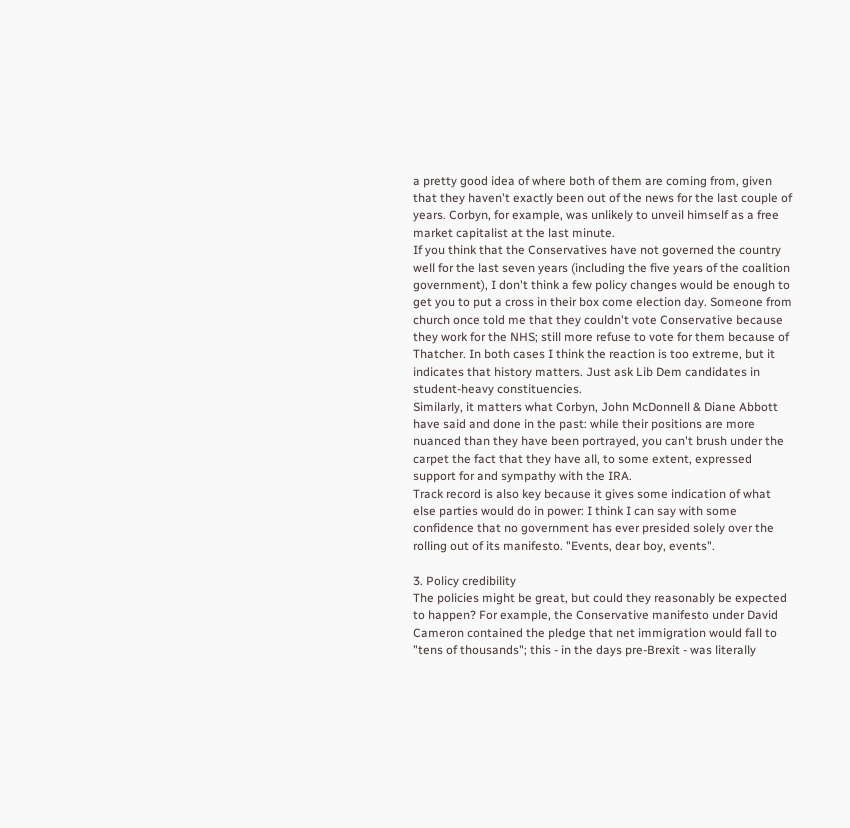a pretty good idea of where both of them are coming from, given that they haven't exactly been out of the news for the last couple of years. Corbyn, for example, was unlikely to unveil himself as a free market capitalist at the last minute.
If you think that the Conservatives have not governed the country well for the last seven years (including the five years of the coalition government), I don't think a few policy changes would be enough to get you to put a cross in their box come election day. Someone from church once told me that they couldn't vote Conservative because they work for the NHS; still more refuse to vote for them because of Thatcher. In both cases I think the reaction is too extreme, but it indicates that history matters. Just ask Lib Dem candidates in student-heavy constituencies.
Similarly, it matters what Corbyn, John McDonnell & Diane Abbott have said and done in the past: while their positions are more nuanced than they have been portrayed, you can't brush under the carpet the fact that they have all, to some extent, expressed support for and sympathy with the IRA.
Track record is also key because it gives some indication of what else parties would do in power: I think I can say with some confidence that no government has ever presided solely over the rolling out of its manifesto. "Events, dear boy, events".

3. Policy credibility
The policies might be great, but could they reasonably be expected to happen? For example, the Conservative manifesto under David Cameron contained the pledge that net immigration would fall to "tens of thousands"; this - in the days pre-Brexit - was literally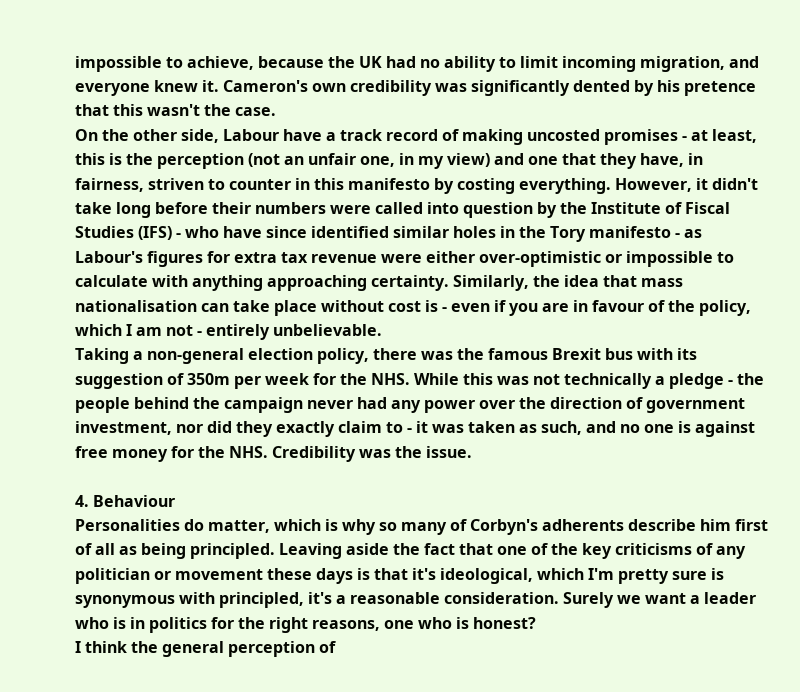impossible to achieve, because the UK had no ability to limit incoming migration, and everyone knew it. Cameron's own credibility was significantly dented by his pretence that this wasn't the case.
On the other side, Labour have a track record of making uncosted promises - at least, this is the perception (not an unfair one, in my view) and one that they have, in fairness, striven to counter in this manifesto by costing everything. However, it didn't take long before their numbers were called into question by the Institute of Fiscal Studies (IFS) - who have since identified similar holes in the Tory manifesto - as Labour's figures for extra tax revenue were either over-optimistic or impossible to calculate with anything approaching certainty. Similarly, the idea that mass nationalisation can take place without cost is - even if you are in favour of the policy, which I am not - entirely unbelievable.
Taking a non-general election policy, there was the famous Brexit bus with its suggestion of 350m per week for the NHS. While this was not technically a pledge - the people behind the campaign never had any power over the direction of government investment, nor did they exactly claim to - it was taken as such, and no one is against free money for the NHS. Credibility was the issue.

4. Behaviour
Personalities do matter, which is why so many of Corbyn's adherents describe him first of all as being principled. Leaving aside the fact that one of the key criticisms of any politician or movement these days is that it's ideological, which I'm pretty sure is synonymous with principled, it's a reasonable consideration. Surely we want a leader who is in politics for the right reasons, one who is honest?
I think the general perception of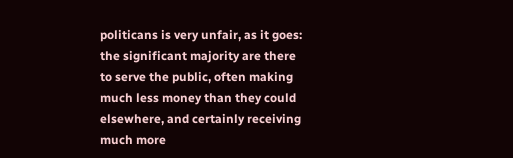politicans is very unfair, as it goes: the significant majority are there to serve the public, often making much less money than they could elsewhere, and certainly receiving much more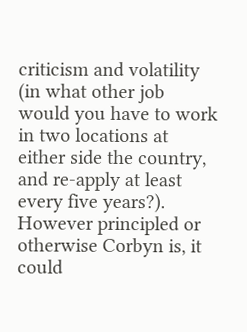criticism and volatility (in what other job would you have to work in two locations at either side the country, and re-apply at least every five years?). However principled or otherwise Corbyn is, it could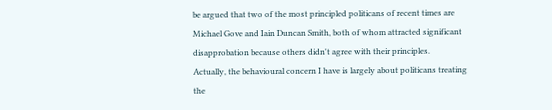be argued that two of the most principled politicans of recent times are Michael Gove and Iain Duncan Smith, both of whom attracted significant disapprobation because others didn't agree with their principles.
Actually, the behavioural concern I have is largely about politicans treating the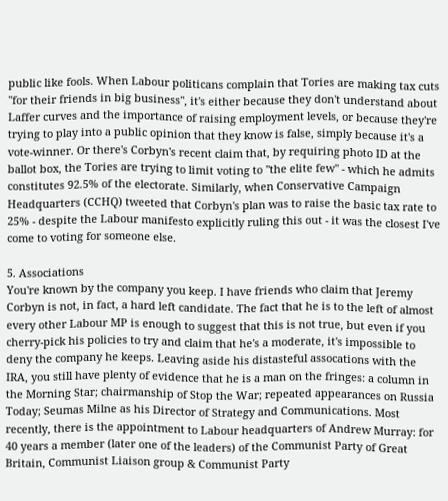public like fools. When Labour politicans complain that Tories are making tax cuts "for their friends in big business", it's either because they don't understand about Laffer curves and the importance of raising employment levels, or because they're trying to play into a public opinion that they know is false, simply because it's a vote-winner. Or there's Corbyn's recent claim that, by requiring photo ID at the ballot box, the Tories are trying to limit voting to "the elite few" - which he admits constitutes 92.5% of the electorate. Similarly, when Conservative Campaign Headquarters (CCHQ) tweeted that Corbyn's plan was to raise the basic tax rate to 25% - despite the Labour manifesto explicitly ruling this out - it was the closest I've come to voting for someone else.

5. Associations
You're known by the company you keep. I have friends who claim that Jeremy Corbyn is not, in fact, a hard left candidate. The fact that he is to the left of almost every other Labour MP is enough to suggest that this is not true, but even if you cherry-pick his policies to try and claim that he's a moderate, it's impossible to deny the company he keeps. Leaving aside his distasteful assocations with the IRA, you still have plenty of evidence that he is a man on the fringes: a column in the Morning Star; chairmanship of Stop the War; repeated appearances on Russia Today; Seumas Milne as his Director of Strategy and Communications. Most recently, there is the appointment to Labour headquarters of Andrew Murray: for 40 years a member (later one of the leaders) of the Communist Party of Great Britain, Communist Liaison group & Communist Party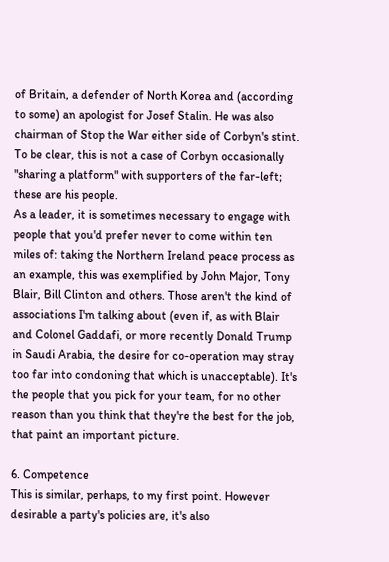of Britain, a defender of North Korea and (according to some) an apologist for Josef Stalin. He was also chairman of Stop the War either side of Corbyn's stint. To be clear, this is not a case of Corbyn occasionally "sharing a platform" with supporters of the far-left; these are his people.
As a leader, it is sometimes necessary to engage with people that you'd prefer never to come within ten miles of: taking the Northern Ireland peace process as an example, this was exemplified by John Major, Tony Blair, Bill Clinton and others. Those aren't the kind of associations I'm talking about (even if, as with Blair and Colonel Gaddafi, or more recently Donald Trump in Saudi Arabia, the desire for co-operation may stray too far into condoning that which is unacceptable). It's the people that you pick for your team, for no other reason than you think that they're the best for the job, that paint an important picture.

6. Competence
This is similar, perhaps, to my first point. However desirable a party's policies are, it's also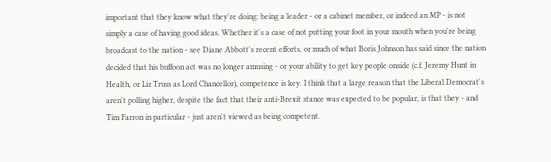important that they know what they're doing: being a leader - or a cabinet member, or indeed an MP - is not simply a case of having good ideas. Whether it's a case of not putting your foot in your mouth when you're being broadcast to the nation - see Diane Abbott's recent efforts, or much of what Boris Johnson has said since the nation decided that his buffoon act was no longer amusing - or your ability to get key people onside (c.f. Jeremy Hunt in Health, or Liz Truss as Lord Chancellor), competence is key. I think that a large reason that the Liberal Democrat's aren't polling higher, despite the fact that their anti-Brexit stance was expected to be popular, is that they - and Tim Farron in particular - just aren't viewed as being competent.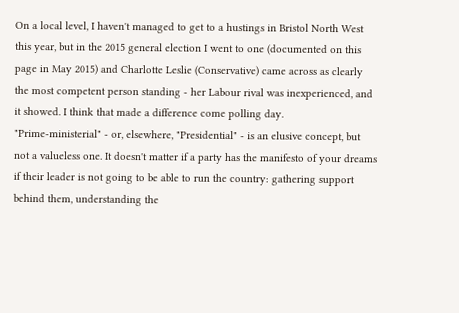On a local level, I haven't managed to get to a hustings in Bristol North West this year, but in the 2015 general election I went to one (documented on this page in May 2015) and Charlotte Leslie (Conservative) came across as clearly the most competent person standing - her Labour rival was inexperienced, and it showed. I think that made a difference come polling day.
"Prime-ministerial" - or, elsewhere, "Presidential" - is an elusive concept, but not a valueless one. It doesn't matter if a party has the manifesto of your dreams if their leader is not going to be able to run the country: gathering support behind them, understanding the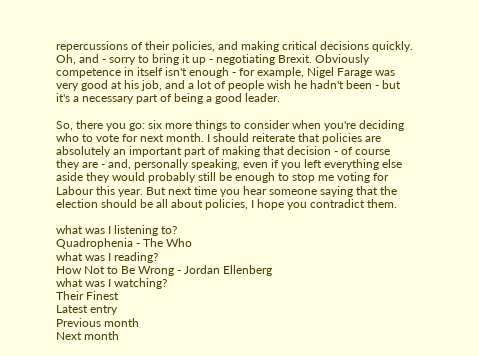repercussions of their policies, and making critical decisions quickly. Oh, and - sorry to bring it up - negotiating Brexit. Obviously competence in itself isn't enough - for example, Nigel Farage was very good at his job, and a lot of people wish he hadn't been - but it's a necessary part of being a good leader.

So, there you go: six more things to consider when you're deciding who to vote for next month. I should reiterate that policies are absolutely an important part of making that decision - of course they are - and, personally speaking, even if you left everything else aside they would probably still be enough to stop me voting for Labour this year. But next time you hear someone saying that the election should be all about policies, I hope you contradict them.

what was I listening to?
Quadrophenia - The Who
what was I reading?
How Not to Be Wrong - Jordan Ellenberg
what was I watching?
Their Finest
Latest entry
Previous month
Next month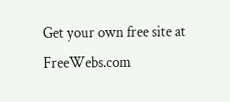Get your own free site at FreeWebs.com